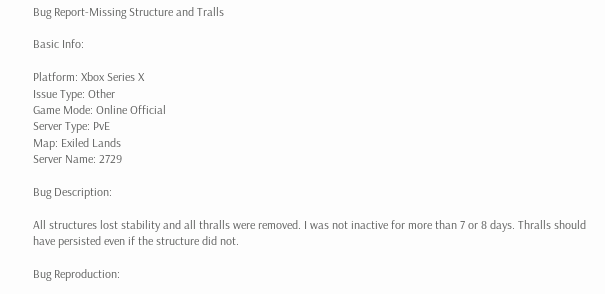Bug Report-Missing Structure and Tralls

Basic Info:

Platform: Xbox Series X
Issue Type: Other
Game Mode: Online Official
Server Type: PvE
Map: Exiled Lands
Server Name: 2729

Bug Description:

All structures lost stability and all thralls were removed. I was not inactive for more than 7 or 8 days. Thralls should have persisted even if the structure did not.

Bug Reproduction: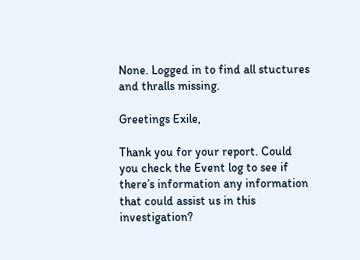None. Logged in to find all stuctures and thralls missing.

Greetings Exile,

Thank you for your report. Could you check the Event log to see if there’s information any information that could assist us in this investigation?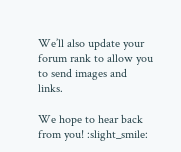We’ll also update your forum rank to allow you to send images and links.

We hope to hear back from you! :slight_smile: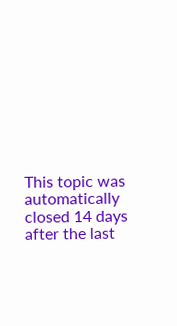This topic was automatically closed 14 days after the last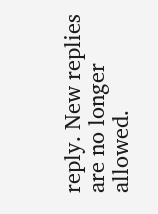reply. New replies are no longer allowed.